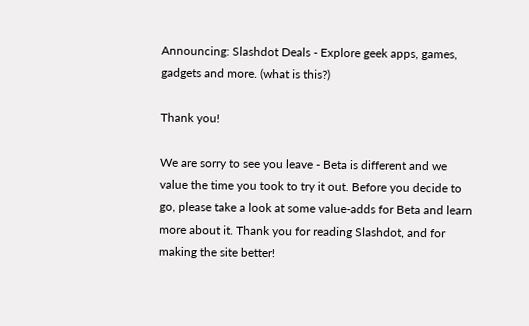Announcing: Slashdot Deals - Explore geek apps, games, gadgets and more. (what is this?)

Thank you!

We are sorry to see you leave - Beta is different and we value the time you took to try it out. Before you decide to go, please take a look at some value-adds for Beta and learn more about it. Thank you for reading Slashdot, and for making the site better!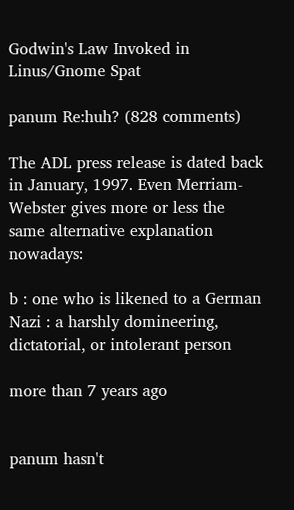Godwin's Law Invoked in Linus/Gnome Spat

panum Re:huh? (828 comments)

The ADL press release is dated back in January, 1997. Even Merriam-Webster gives more or less the same alternative explanation nowadays:

b : one who is likened to a German Nazi : a harshly domineering, dictatorial, or intolerant person

more than 7 years ago


panum hasn't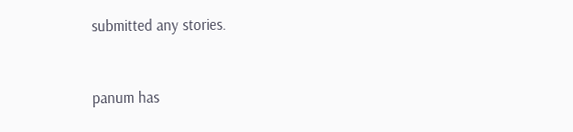submitted any stories.


panum has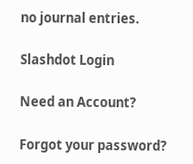no journal entries.

Slashdot Login

Need an Account?

Forgot your password?